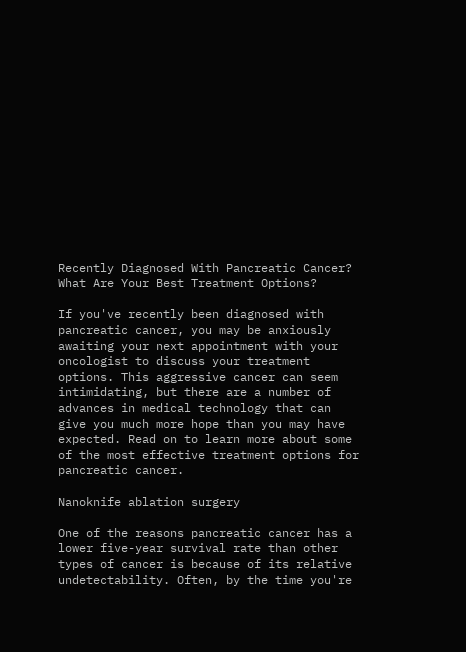Recently Diagnosed With Pancreatic Cancer? What Are Your Best Treatment Options?

If you've recently been diagnosed with pancreatic cancer, you may be anxiously awaiting your next appointment with your oncologist to discuss your treatment options. This aggressive cancer can seem intimidating, but there are a number of advances in medical technology that can give you much more hope than you may have expected. Read on to learn more about some of the most effective treatment options for pancreatic cancer.

Nanoknife ablation surgery

One of the reasons pancreatic cancer has a lower five-year survival rate than other types of cancer is because of its relative undetectability. Often, by the time you're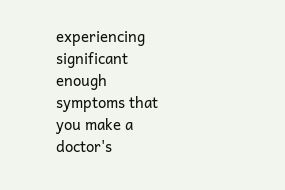experiencing significant enough symptoms that you make a doctor's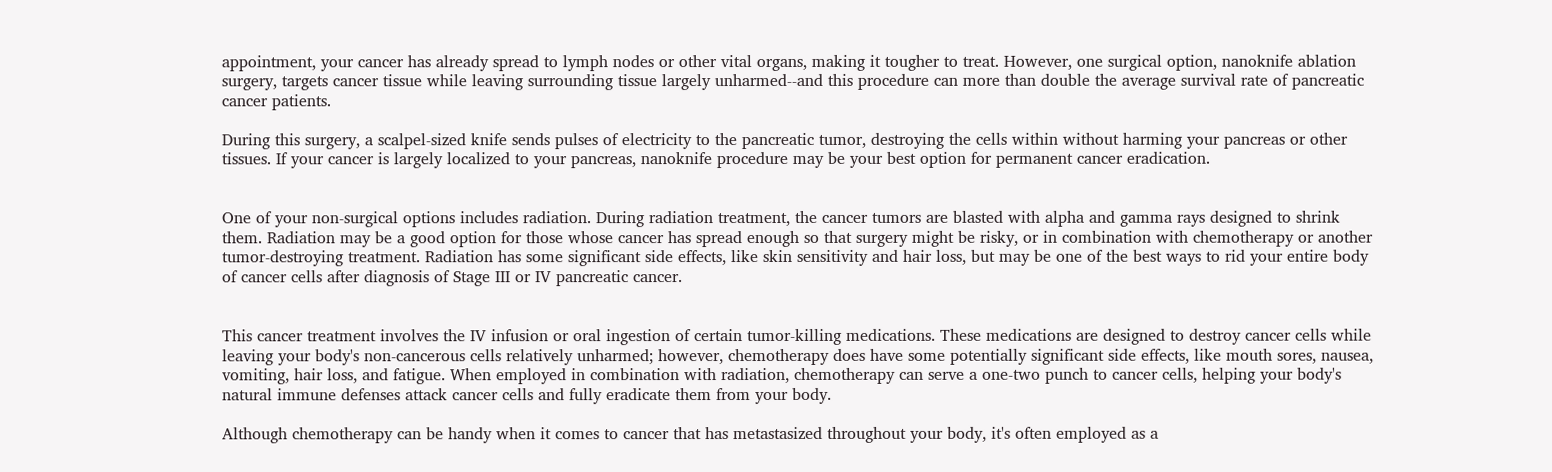appointment, your cancer has already spread to lymph nodes or other vital organs, making it tougher to treat. However, one surgical option, nanoknife ablation surgery, targets cancer tissue while leaving surrounding tissue largely unharmed--and this procedure can more than double the average survival rate of pancreatic cancer patients.

During this surgery, a scalpel-sized knife sends pulses of electricity to the pancreatic tumor, destroying the cells within without harming your pancreas or other tissues. If your cancer is largely localized to your pancreas, nanoknife procedure may be your best option for permanent cancer eradication.


One of your non-surgical options includes radiation. During radiation treatment, the cancer tumors are blasted with alpha and gamma rays designed to shrink them. Radiation may be a good option for those whose cancer has spread enough so that surgery might be risky, or in combination with chemotherapy or another tumor-destroying treatment. Radiation has some significant side effects, like skin sensitivity and hair loss, but may be one of the best ways to rid your entire body of cancer cells after diagnosis of Stage III or IV pancreatic cancer.


This cancer treatment involves the IV infusion or oral ingestion of certain tumor-killing medications. These medications are designed to destroy cancer cells while leaving your body's non-cancerous cells relatively unharmed; however, chemotherapy does have some potentially significant side effects, like mouth sores, nausea, vomiting, hair loss, and fatigue. When employed in combination with radiation, chemotherapy can serve a one-two punch to cancer cells, helping your body's natural immune defenses attack cancer cells and fully eradicate them from your body.

Although chemotherapy can be handy when it comes to cancer that has metastasized throughout your body, it's often employed as a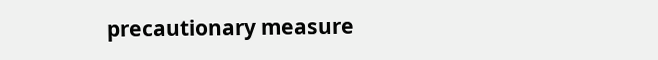precautionary measure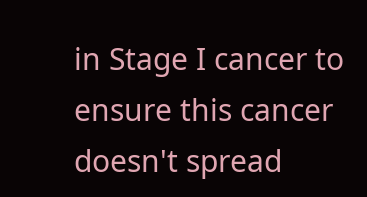in Stage I cancer to ensure this cancer doesn't spread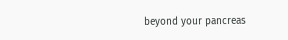beyond your pancreas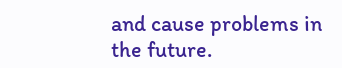and cause problems in the future.